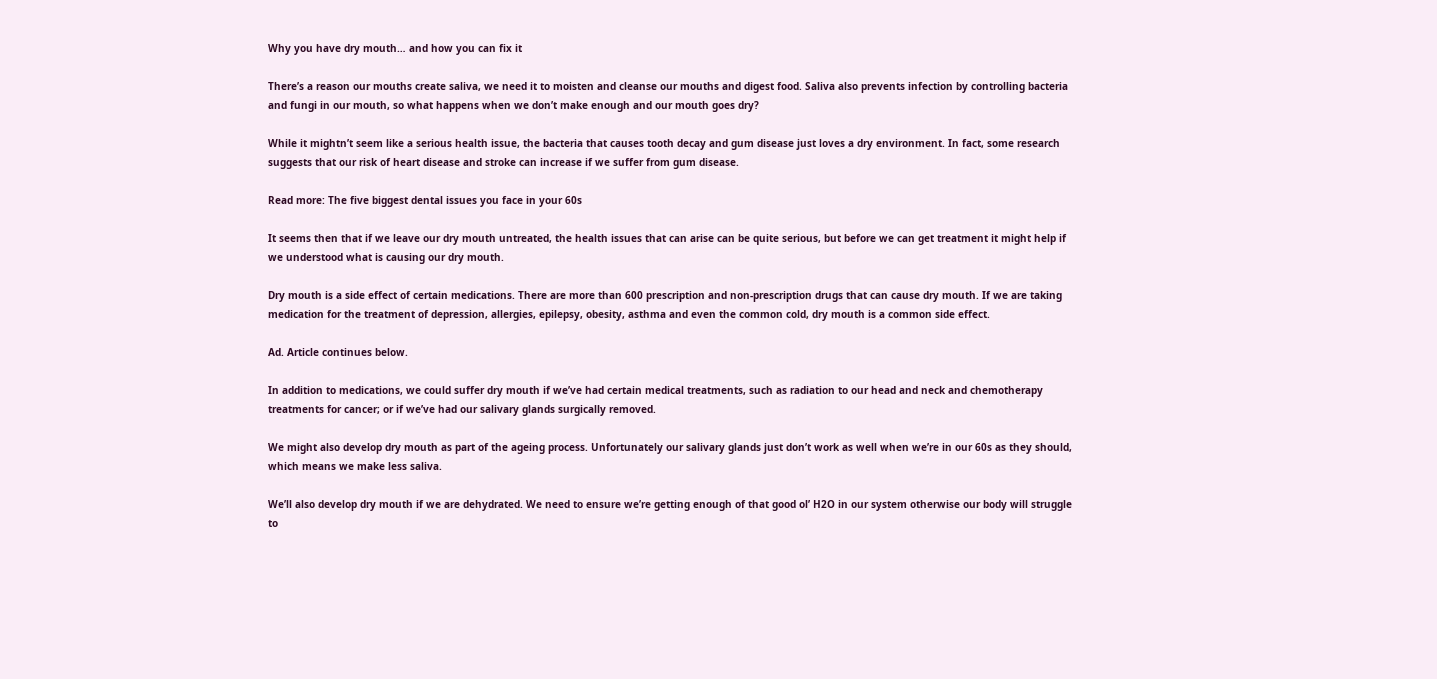Why you have dry mouth… and how you can fix it

There’s a reason our mouths create saliva, we need it to moisten and cleanse our mouths and digest food. Saliva also prevents infection by controlling bacteria and fungi in our mouth, so what happens when we don’t make enough and our mouth goes dry?

While it mightn’t seem like a serious health issue, the bacteria that causes tooth decay and gum disease just loves a dry environment. In fact, some research suggests that our risk of heart disease and stroke can increase if we suffer from gum disease.

Read more: The five biggest dental issues you face in your 60s

It seems then that if we leave our dry mouth untreated, the health issues that can arise can be quite serious, but before we can get treatment it might help if we understood what is causing our dry mouth.

Dry mouth is a side effect of certain medications. There are more than 600 prescription and non-prescription drugs that can cause dry mouth. If we are taking medication for the treatment of depression, allergies, epilepsy, obesity, asthma and even the common cold, dry mouth is a common side effect.

Ad. Article continues below.

In addition to medications, we could suffer dry mouth if we’ve had certain medical treatments, such as radiation to our head and neck and chemotherapy treatments for cancer; or if we’ve had our salivary glands surgically removed.

We might also develop dry mouth as part of the ageing process. Unfortunately our salivary glands just don’t work as well when we’re in our 60s as they should, which means we make less saliva.

We’ll also develop dry mouth if we are dehydrated. We need to ensure we’re getting enough of that good ol’ H2O in our system otherwise our body will struggle to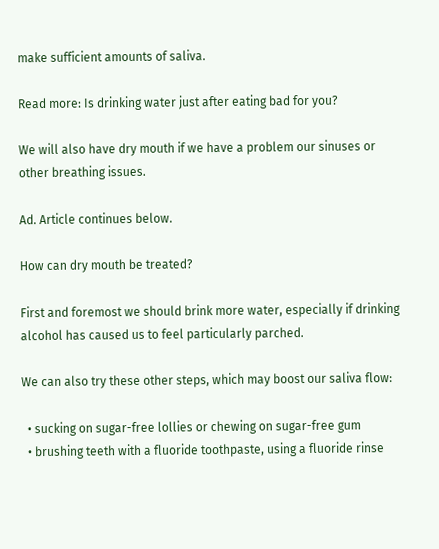make sufficient amounts of saliva.

Read more: Is drinking water just after eating bad for you?

We will also have dry mouth if we have a problem our sinuses or other breathing issues.

Ad. Article continues below.

How can dry mouth be treated?

First and foremost we should brink more water, especially if drinking alcohol has caused us to feel particularly parched.

We can also try these other steps, which may boost our saliva flow:

  • sucking on sugar-free lollies or chewing on sugar-free gum
  • brushing teeth with a fluoride toothpaste, using a fluoride rinse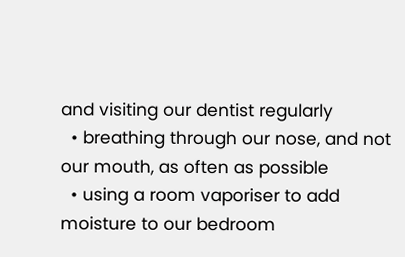and visiting our dentist regularly
  • breathing through our nose, and not our mouth, as often as possible
  • using a room vaporiser to add moisture to our bedroom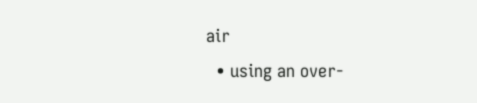air
  • using an over-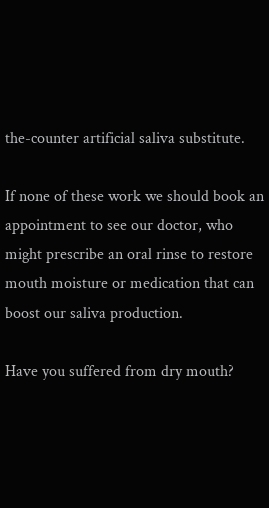the-counter artificial saliva substitute.

If none of these work we should book an appointment to see our doctor, who might prescribe an oral rinse to restore mouth moisture or medication that can boost our saliva production.

Have you suffered from dry mouth?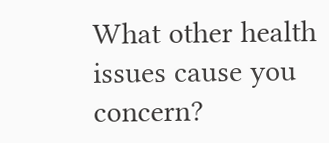What other health issues cause you concern?